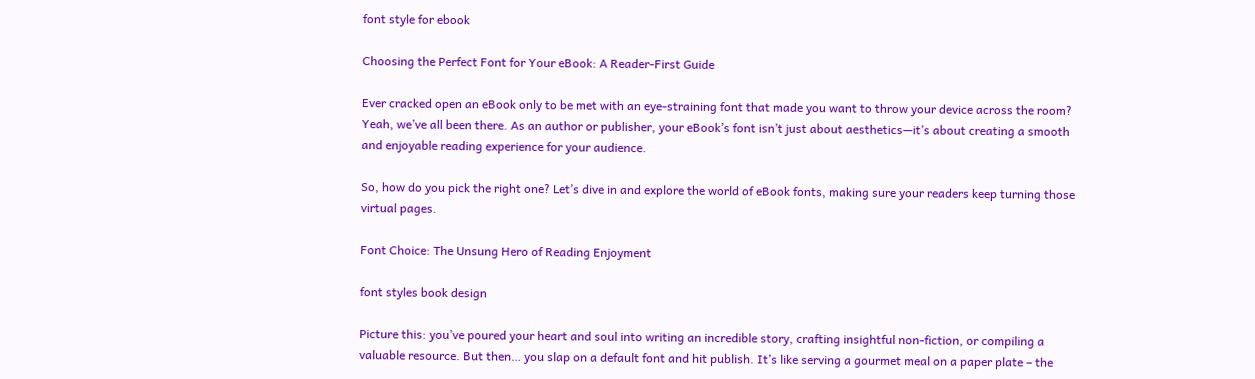font style for ebook

Choosing the Perfect Font for Your eBook: A Reader-First Guide

Ever cracked open an eBook only to be met with an eye-straining font that made you want to throw your device across the room? Yeah, we’ve all been there. As an author or publisher, your eBook’s font isn’t just about aesthetics—it’s about creating a smooth and enjoyable reading experience for your audience.

So, how do you pick the right one? Let’s dive in and explore the world of eBook fonts, making sure your readers keep turning those virtual pages.

Font Choice: The Unsung Hero of Reading Enjoyment

font styles book design

Picture this: you’ve poured your heart and soul into writing an incredible story, crafting insightful non-fiction, or compiling a valuable resource. But then… you slap on a default font and hit publish. It’s like serving a gourmet meal on a paper plate – the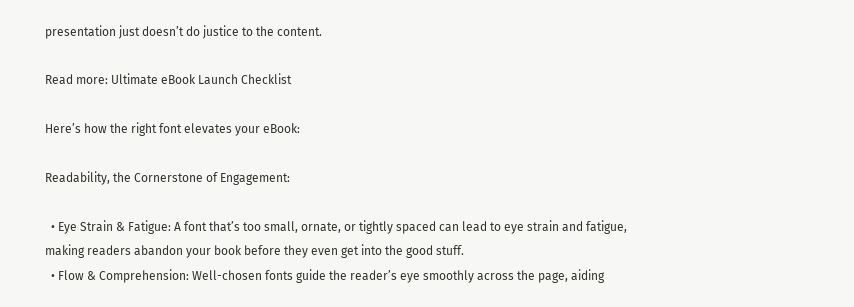presentation just doesn’t do justice to the content.

Read more: Ultimate eBook Launch Checklist

Here’s how the right font elevates your eBook:

Readability, the Cornerstone of Engagement:

  • Eye Strain & Fatigue: A font that’s too small, ornate, or tightly spaced can lead to eye strain and fatigue, making readers abandon your book before they even get into the good stuff.
  • Flow & Comprehension: Well-chosen fonts guide the reader’s eye smoothly across the page, aiding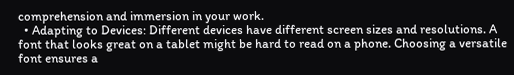comprehension and immersion in your work.
  • Adapting to Devices: Different devices have different screen sizes and resolutions. A font that looks great on a tablet might be hard to read on a phone. Choosing a versatile font ensures a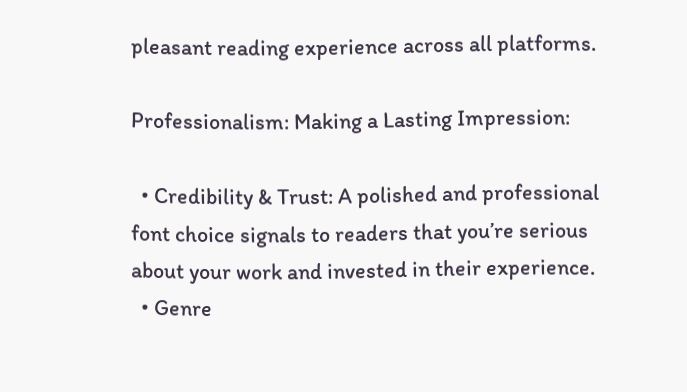pleasant reading experience across all platforms.

Professionalism: Making a Lasting Impression:

  • Credibility & Trust: A polished and professional font choice signals to readers that you’re serious about your work and invested in their experience.
  • Genre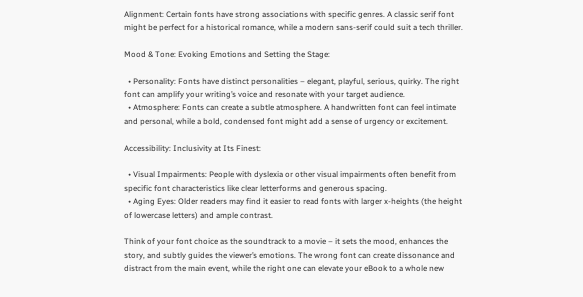Alignment: Certain fonts have strong associations with specific genres. A classic serif font might be perfect for a historical romance, while a modern sans-serif could suit a tech thriller.

Mood & Tone: Evoking Emotions and Setting the Stage:

  • Personality: Fonts have distinct personalities – elegant, playful, serious, quirky. The right font can amplify your writing’s voice and resonate with your target audience.
  • Atmosphere: Fonts can create a subtle atmosphere. A handwritten font can feel intimate and personal, while a bold, condensed font might add a sense of urgency or excitement.

Accessibility: Inclusivity at Its Finest:

  • Visual Impairments: People with dyslexia or other visual impairments often benefit from specific font characteristics like clear letterforms and generous spacing.
  • Aging Eyes: Older readers may find it easier to read fonts with larger x-heights (the height of lowercase letters) and ample contrast.

Think of your font choice as the soundtrack to a movie – it sets the mood, enhances the story, and subtly guides the viewer’s emotions. The wrong font can create dissonance and distract from the main event, while the right one can elevate your eBook to a whole new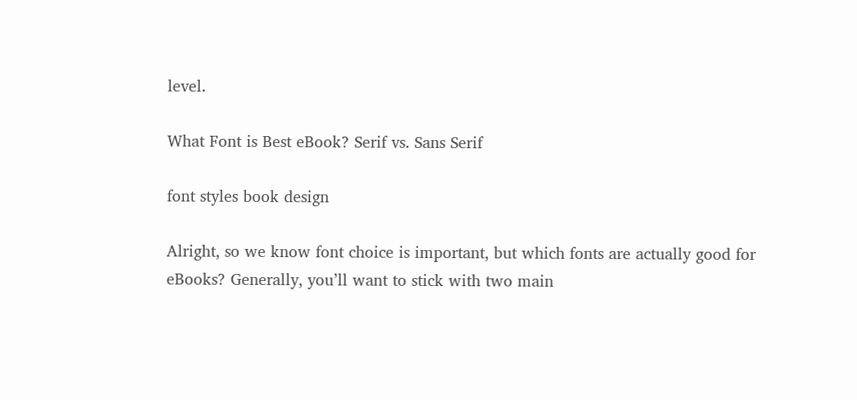level.

What Font is Best eBook? Serif vs. Sans Serif

font styles book design

Alright, so we know font choice is important, but which fonts are actually good for eBooks? Generally, you’ll want to stick with two main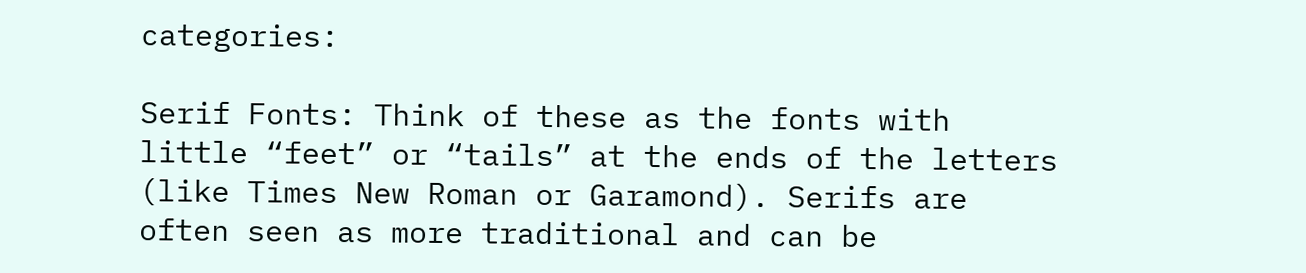categories:

Serif Fonts: Think of these as the fonts with little “feet” or “tails” at the ends of the letters (like Times New Roman or Garamond). Serifs are often seen as more traditional and can be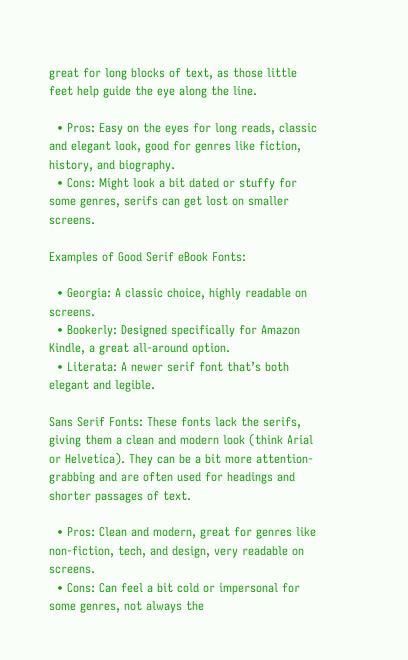great for long blocks of text, as those little feet help guide the eye along the line.

  • Pros: Easy on the eyes for long reads, classic and elegant look, good for genres like fiction, history, and biography.
  • Cons: Might look a bit dated or stuffy for some genres, serifs can get lost on smaller screens.

Examples of Good Serif eBook Fonts:

  • Georgia: A classic choice, highly readable on screens.
  • Bookerly: Designed specifically for Amazon Kindle, a great all-around option.
  • Literata: A newer serif font that’s both elegant and legible.

Sans Serif Fonts: These fonts lack the serifs, giving them a clean and modern look (think Arial or Helvetica). They can be a bit more attention-grabbing and are often used for headings and shorter passages of text.

  • Pros: Clean and modern, great for genres like non-fiction, tech, and design, very readable on screens.
  • Cons: Can feel a bit cold or impersonal for some genres, not always the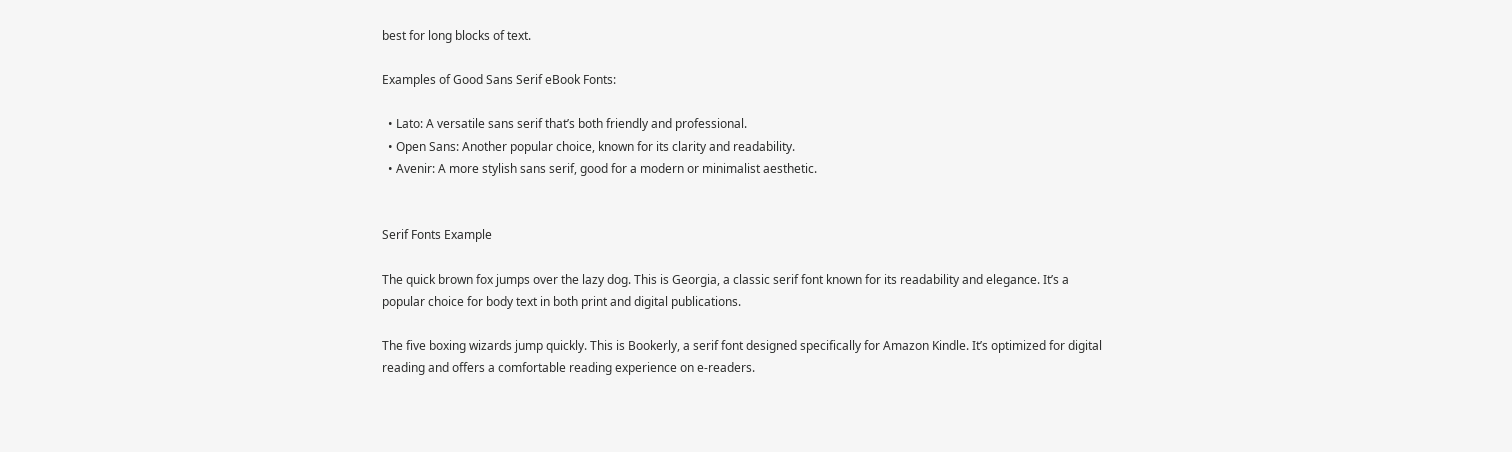best for long blocks of text.

Examples of Good Sans Serif eBook Fonts:

  • Lato: A versatile sans serif that’s both friendly and professional.
  • Open Sans: Another popular choice, known for its clarity and readability.
  • Avenir: A more stylish sans serif, good for a modern or minimalist aesthetic.


Serif Fonts Example

The quick brown fox jumps over the lazy dog. This is Georgia, a classic serif font known for its readability and elegance. It’s a popular choice for body text in both print and digital publications.

The five boxing wizards jump quickly. This is Bookerly, a serif font designed specifically for Amazon Kindle. It’s optimized for digital reading and offers a comfortable reading experience on e-readers.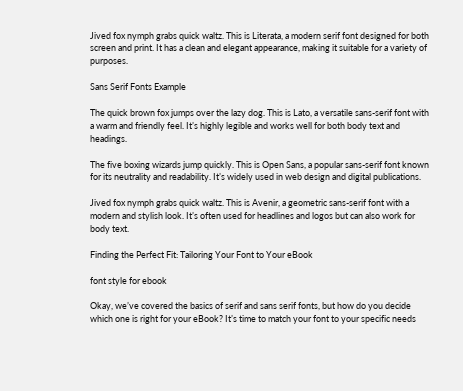Jived fox nymph grabs quick waltz. This is Literata, a modern serif font designed for both screen and print. It has a clean and elegant appearance, making it suitable for a variety of purposes.

Sans Serif Fonts Example

The quick brown fox jumps over the lazy dog. This is Lato, a versatile sans-serif font with a warm and friendly feel. It’s highly legible and works well for both body text and headings.

The five boxing wizards jump quickly. This is Open Sans, a popular sans-serif font known for its neutrality and readability. It’s widely used in web design and digital publications.

Jived fox nymph grabs quick waltz. This is Avenir, a geometric sans-serif font with a modern and stylish look. It’s often used for headlines and logos but can also work for body text.

Finding the Perfect Fit: Tailoring Your Font to Your eBook

font style for ebook

Okay, we’ve covered the basics of serif and sans serif fonts, but how do you decide which one is right for your eBook? It’s time to match your font to your specific needs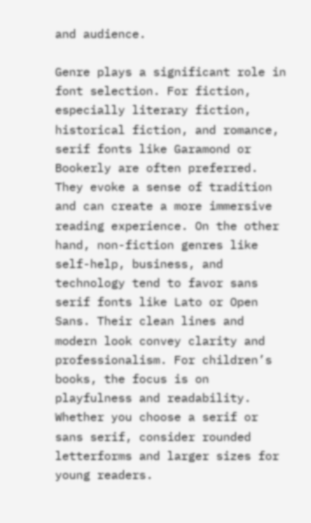and audience.

Genre plays a significant role in font selection. For fiction, especially literary fiction, historical fiction, and romance, serif fonts like Garamond or Bookerly are often preferred. They evoke a sense of tradition and can create a more immersive reading experience. On the other hand, non-fiction genres like self-help, business, and technology tend to favor sans serif fonts like Lato or Open Sans. Their clean lines and modern look convey clarity and professionalism. For children’s books, the focus is on playfulness and readability. Whether you choose a serif or sans serif, consider rounded letterforms and larger sizes for young readers.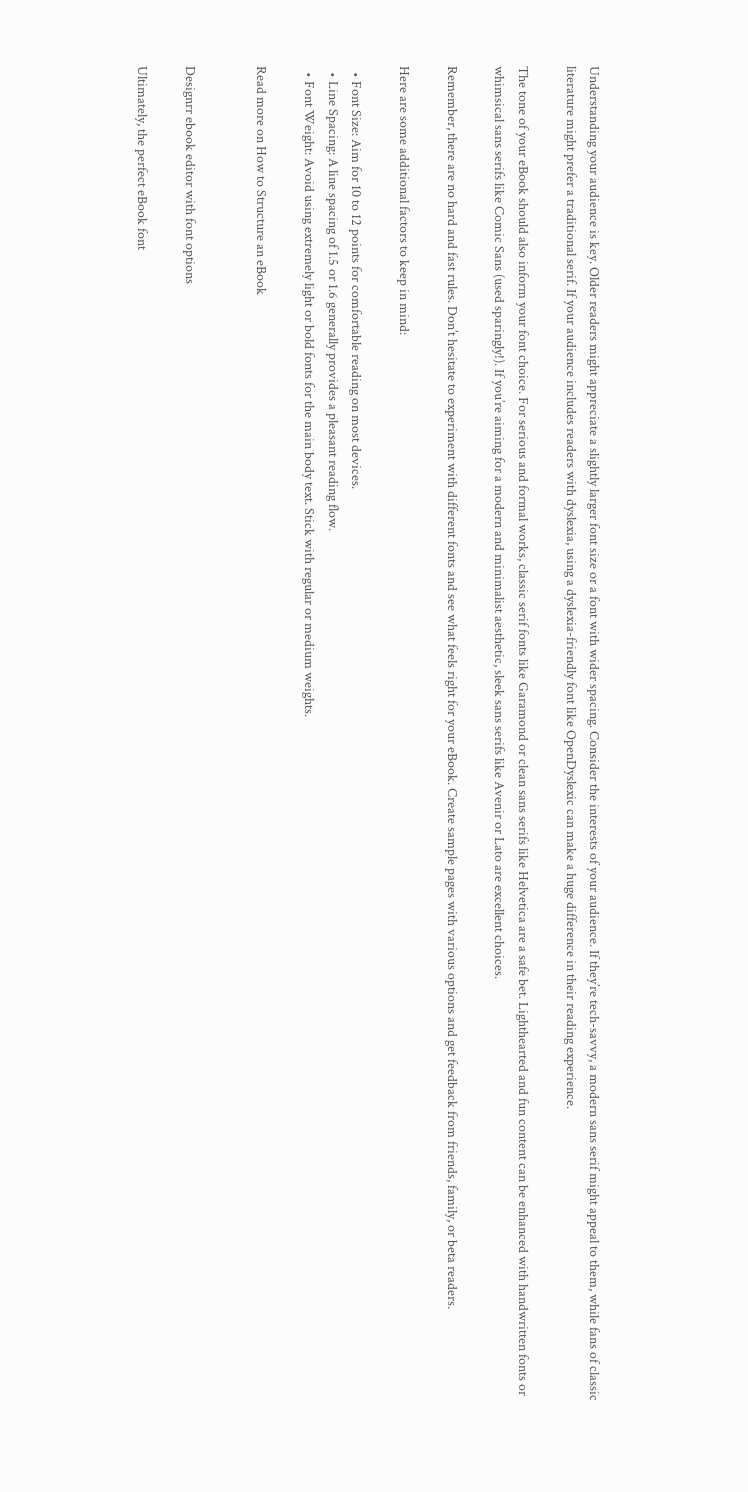Understanding your audience is key. Older readers might appreciate a slightly larger font size or a font with wider spacing. Consider the interests of your audience. If they’re tech-savvy, a modern sans serif might appeal to them, while fans of classic literature might prefer a traditional serif. If your audience includes readers with dyslexia, using a dyslexia-friendly font like OpenDyslexic can make a huge difference in their reading experience.

The tone of your eBook should also inform your font choice. For serious and formal works, classic serif fonts like Garamond or clean sans serifs like Helvetica are a safe bet. Lighthearted and fun content can be enhanced with handwritten fonts or whimsical sans serifs like Comic Sans (used sparingly!). If you’re aiming for a modern and minimalist aesthetic, sleek sans serifs like Avenir or Lato are excellent choices.

Remember, there are no hard and fast rules. Don’t hesitate to experiment with different fonts and see what feels right for your eBook. Create sample pages with various options and get feedback from friends, family, or beta readers.

Here are some additional factors to keep in mind:

  • Font Size: Aim for 10 to 12 points for comfortable reading on most devices.
  • Line Spacing: A line spacing of 1.5 or 1.6 generally provides a pleasant reading flow.
  • Font Weight: Avoid using extremely light or bold fonts for the main body text. Stick with regular or medium weights.

Read more on How to Structure an eBook


Designrr ebook editor with font options

Ultimately, the perfect eBook font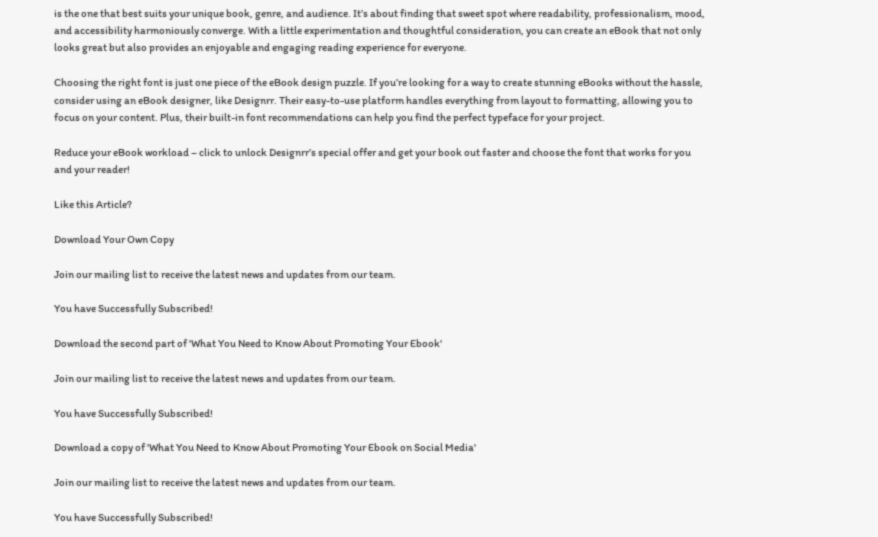is the one that best suits your unique book, genre, and audience. It’s about finding that sweet spot where readability, professionalism, mood, and accessibility harmoniously converge. With a little experimentation and thoughtful consideration, you can create an eBook that not only looks great but also provides an enjoyable and engaging reading experience for everyone.

Choosing the right font is just one piece of the eBook design puzzle. If you’re looking for a way to create stunning eBooks without the hassle, consider using an eBook designer, like Designrr. Their easy-to-use platform handles everything from layout to formatting, allowing you to focus on your content. Plus, their built-in font recommendations can help you find the perfect typeface for your project.

Reduce your eBook workload – click to unlock Designrr’s special offer and get your book out faster and choose the font that works for you and your reader!

Like this Article?

Download Your Own Copy

Join our mailing list to receive the latest news and updates from our team.

You have Successfully Subscribed!

Download the second part of 'What You Need to Know About Promoting Your Ebook'

Join our mailing list to receive the latest news and updates from our team.

You have Successfully Subscribed!

Download a copy of 'What You Need to Know About Promoting Your Ebook on Social Media'

Join our mailing list to receive the latest news and updates from our team.

You have Successfully Subscribed!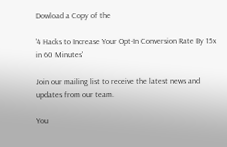Dowload a Copy of the

'4 Hacks to Increase Your Opt-In Conversion Rate By 15x in 60 Minutes'

Join our mailing list to receive the latest news and updates from our team.

You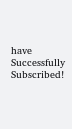have Successfully Subscribed!